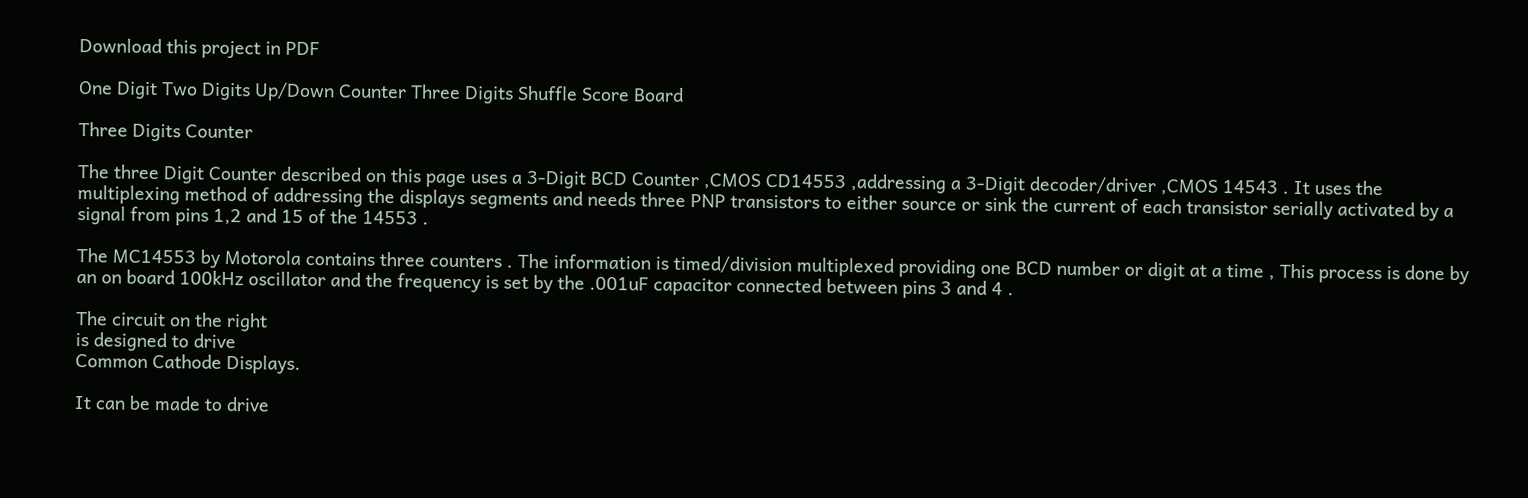Download this project in PDF

One Digit Two Digits Up/Down Counter Three Digits Shuffle Score Board

Three Digits Counter

The three Digit Counter described on this page uses a 3-Digit BCD Counter ,CMOS CD14553 ,addressing a 3-Digit decoder/driver ,CMOS 14543 . It uses the multiplexing method of addressing the displays segments and needs three PNP transistors to either source or sink the current of each transistor serially activated by a signal from pins 1,2 and 15 of the 14553 .

The MC14553 by Motorola contains three counters . The information is timed/division multiplexed providing one BCD number or digit at a time , This process is done by an on board 100kHz oscillator and the frequency is set by the .001uF capacitor connected between pins 3 and 4 .

The circuit on the right
is designed to drive
Common Cathode Displays.

It can be made to drive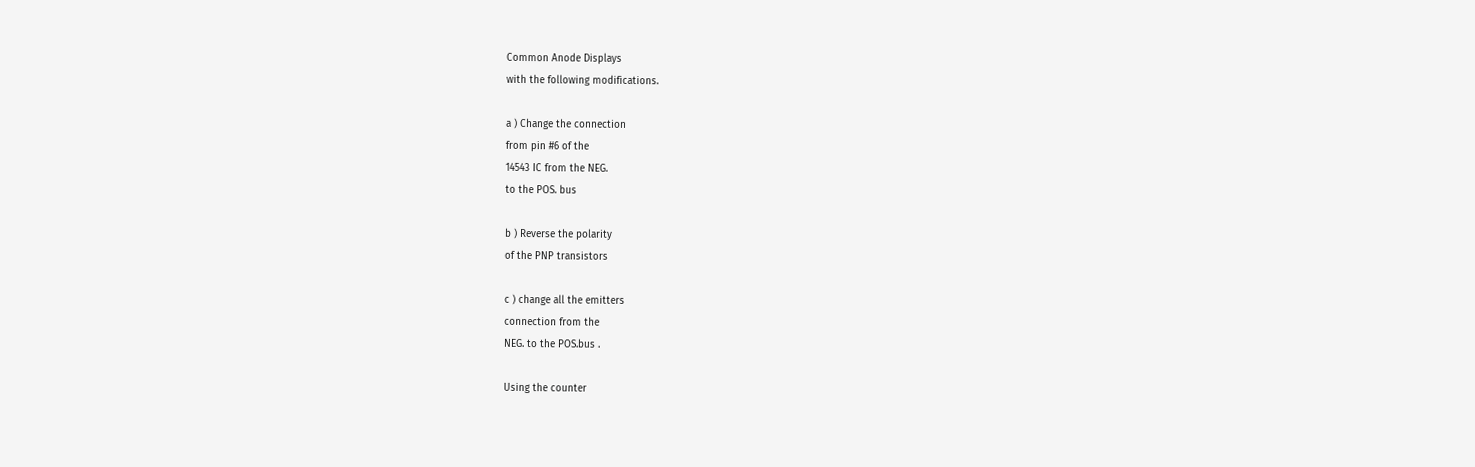Common Anode Displays
with the following modifications.

a ) Change the connection
from pin #6 of the
14543 IC from the NEG.
to the POS. bus

b ) Reverse the polarity
of the PNP transistors

c ) change all the emitters
connection from the
NEG. to the POS.bus .

Using the counter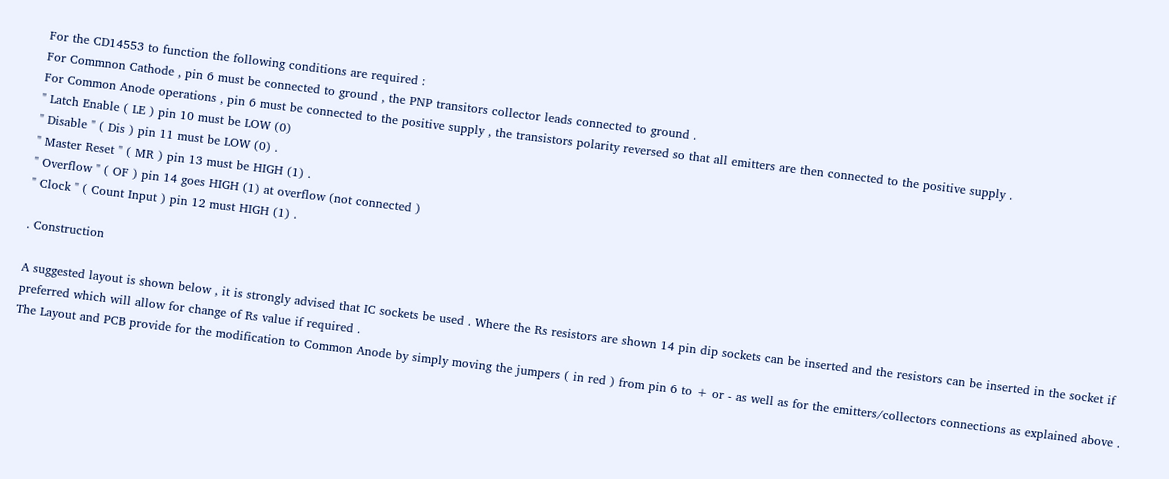For the CD14553 to function the following conditions are required :
For Commnon Cathode , pin 6 must be connected to ground , the PNP transitors collector leads connected to ground .
For Common Anode operations , pin 6 must be connected to the positive supply , the transistors polarity reversed so that all emitters are then connected to the positive supply .
" Latch Enable ( LE ) pin 10 must be LOW (0)
" Disable " ( Dis ) pin 11 must be LOW (0) .
" Master Reset " ( MR ) pin 13 must be HIGH (1) .
" Overflow " ( OF ) pin 14 goes HIGH (1) at overflow (not connected )
" Clock " ( Count Input ) pin 12 must HIGH (1) .

. Construction

A suggested layout is shown below , it is strongly advised that IC sockets be used . Where the Rs resistors are shown 14 pin dip sockets can be inserted and the resistors can be inserted in the socket if preferred which will allow for change of Rs value if required .
The Layout and PCB provide for the modification to Common Anode by simply moving the jumpers ( in red ) from pin 6 to + or - as well as for the emitters/collectors connections as explained above .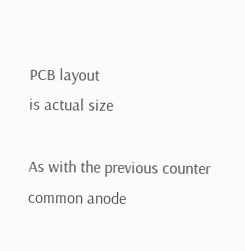PCB layout
is actual size

As with the previous counter common anode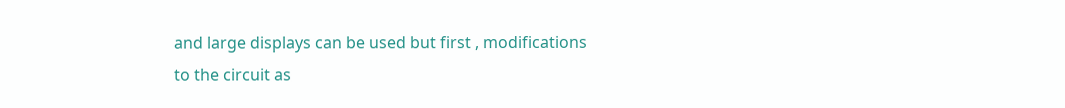and large displays can be used but first , modifications to the circuit as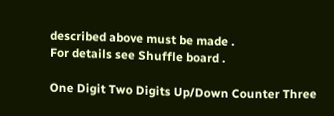described above must be made .
For details see Shuffle board .

One Digit Two Digits Up/Down Counter Three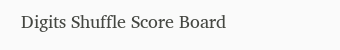Digits Shuffle Score Board